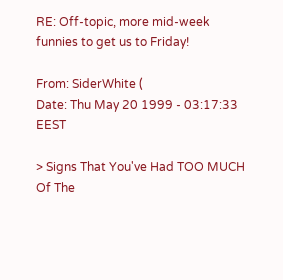RE: Off-topic, more mid-week funnies to get us to Friday!

From: SiderWhite (
Date: Thu May 20 1999 - 03:17:33 EEST

> Signs That You've Had TOO MUCH Of The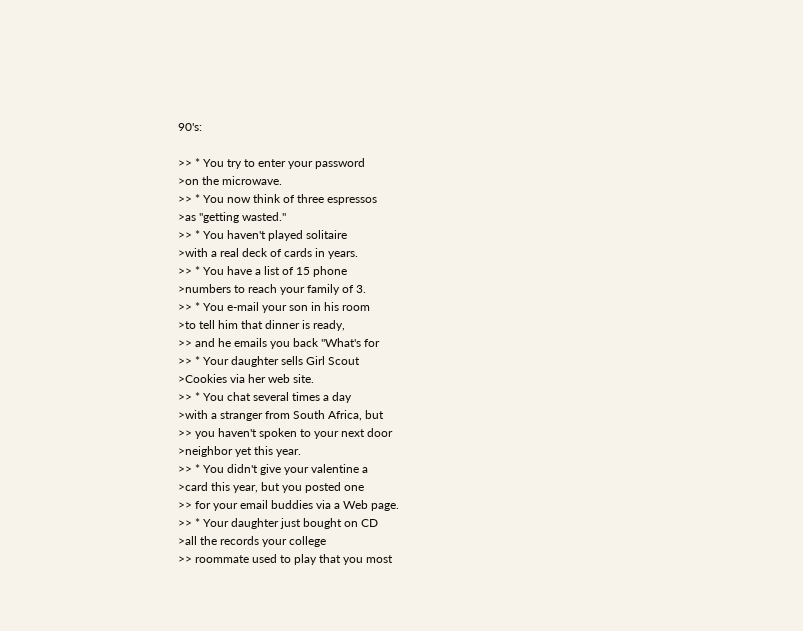90's:

>> * You try to enter your password
>on the microwave.
>> * You now think of three espressos
>as "getting wasted."
>> * You haven't played solitaire
>with a real deck of cards in years.
>> * You have a list of 15 phone
>numbers to reach your family of 3.
>> * You e-mail your son in his room
>to tell him that dinner is ready,
>> and he emails you back "What's for
>> * Your daughter sells Girl Scout
>Cookies via her web site.
>> * You chat several times a day
>with a stranger from South Africa, but
>> you haven't spoken to your next door
>neighbor yet this year.
>> * You didn't give your valentine a
>card this year, but you posted one
>> for your email buddies via a Web page.
>> * Your daughter just bought on CD
>all the records your college
>> roommate used to play that you most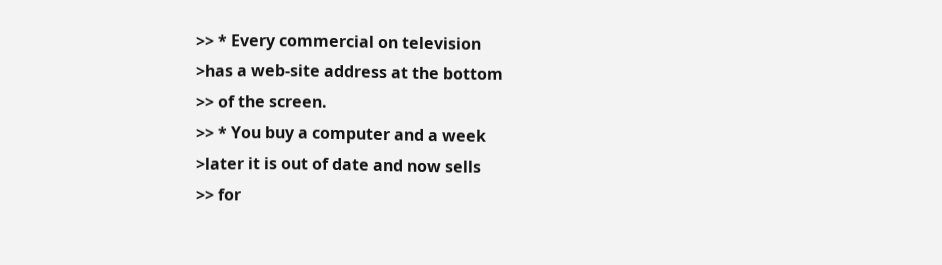>> * Every commercial on television
>has a web-site address at the bottom
>> of the screen.
>> * You buy a computer and a week
>later it is out of date and now sells
>> for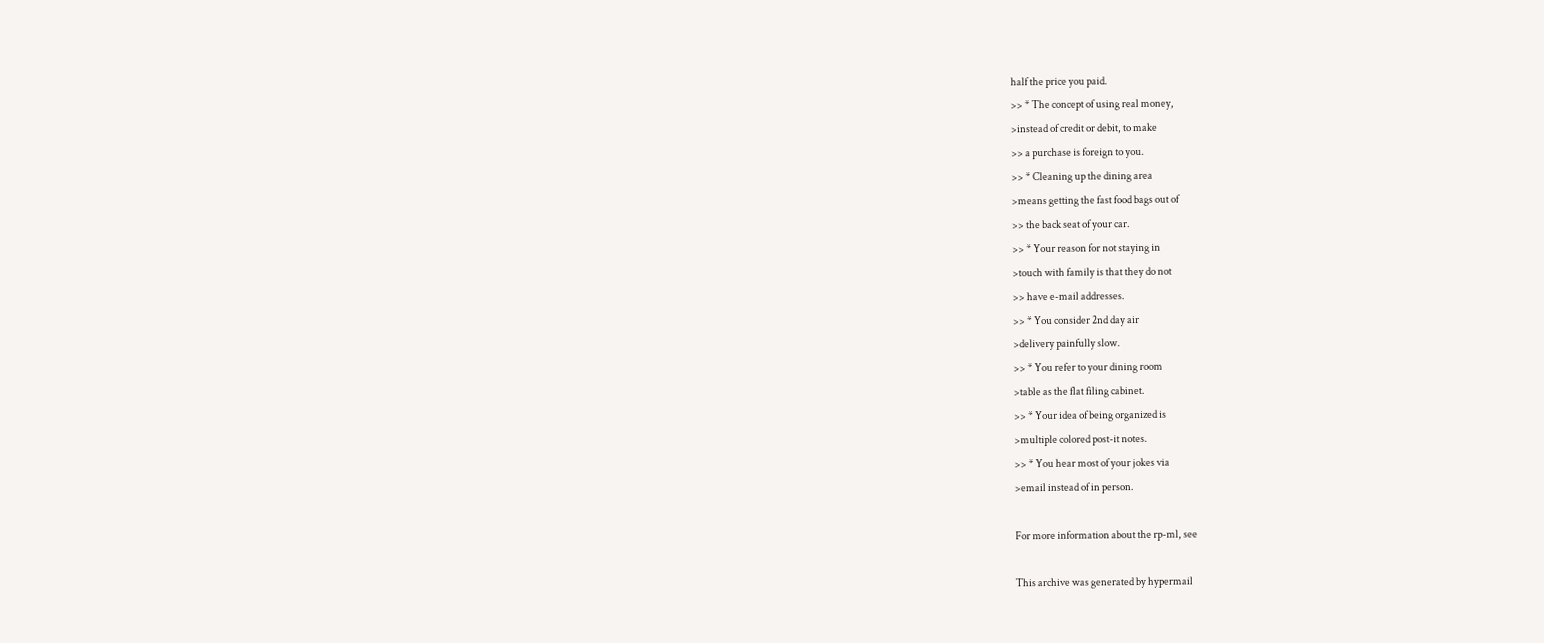half the price you paid.
>> * The concept of using real money,
>instead of credit or debit, to make
>> a purchase is foreign to you.
>> * Cleaning up the dining area
>means getting the fast food bags out of
>> the back seat of your car.
>> * Your reason for not staying in
>touch with family is that they do not
>> have e-mail addresses.
>> * You consider 2nd day air
>delivery painfully slow.
>> * You refer to your dining room
>table as the flat filing cabinet.
>> * Your idea of being organized is
>multiple colored post-it notes.
>> * You hear most of your jokes via
>email instead of in person.

For more information about the rp-ml, see

This archive was generated by hypermail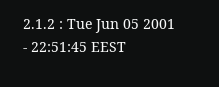2.1.2 : Tue Jun 05 2001 - 22:51:45 EEST